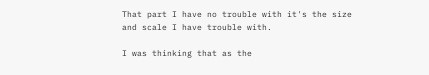That part I have no trouble with it's the size and scale I have trouble with.

I was thinking that as the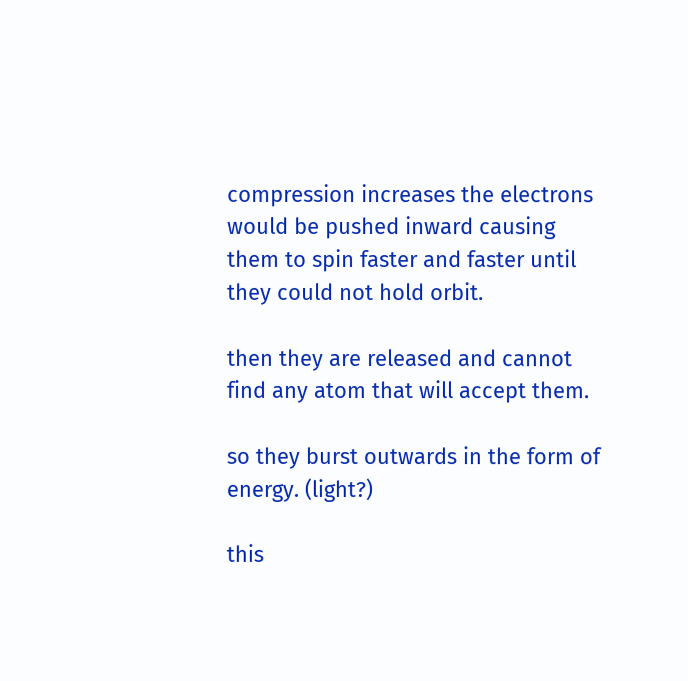compression increases the electrons would be pushed inward causing them to spin faster and faster until they could not hold orbit.

then they are released and cannot find any atom that will accept them.

so they burst outwards in the form of energy. (light?)

this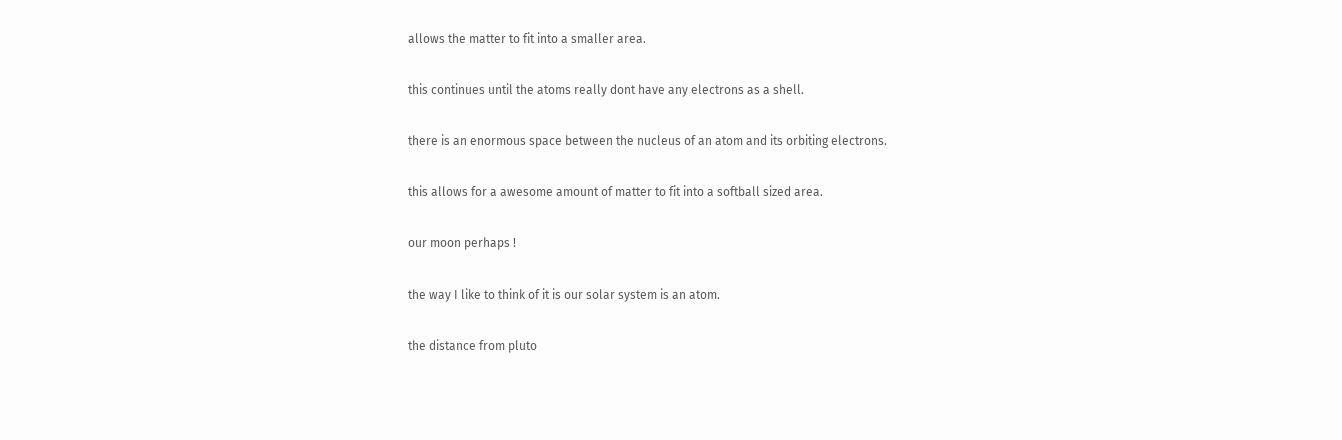allows the matter to fit into a smaller area.

this continues until the atoms really dont have any electrons as a shell.

there is an enormous space between the nucleus of an atom and its orbiting electrons.

this allows for a awesome amount of matter to fit into a softball sized area.

our moon perhaps !

the way I like to think of it is our solar system is an atom.

the distance from pluto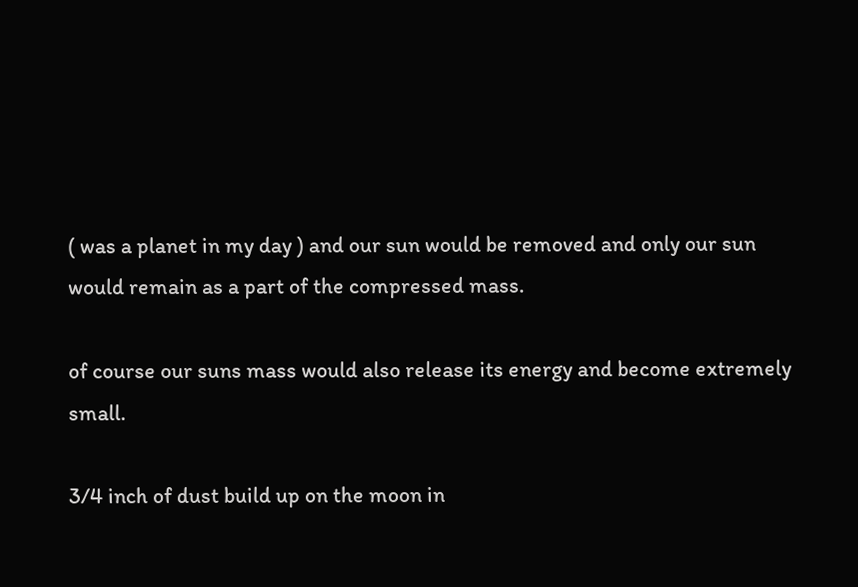( was a planet in my day ) and our sun would be removed and only our sun would remain as a part of the compressed mass.

of course our suns mass would also release its energy and become extremely small.

3/4 inch of dust build up on the moon in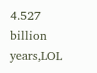4.527 billion years,LOL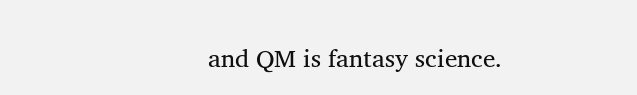and QM is fantasy science.